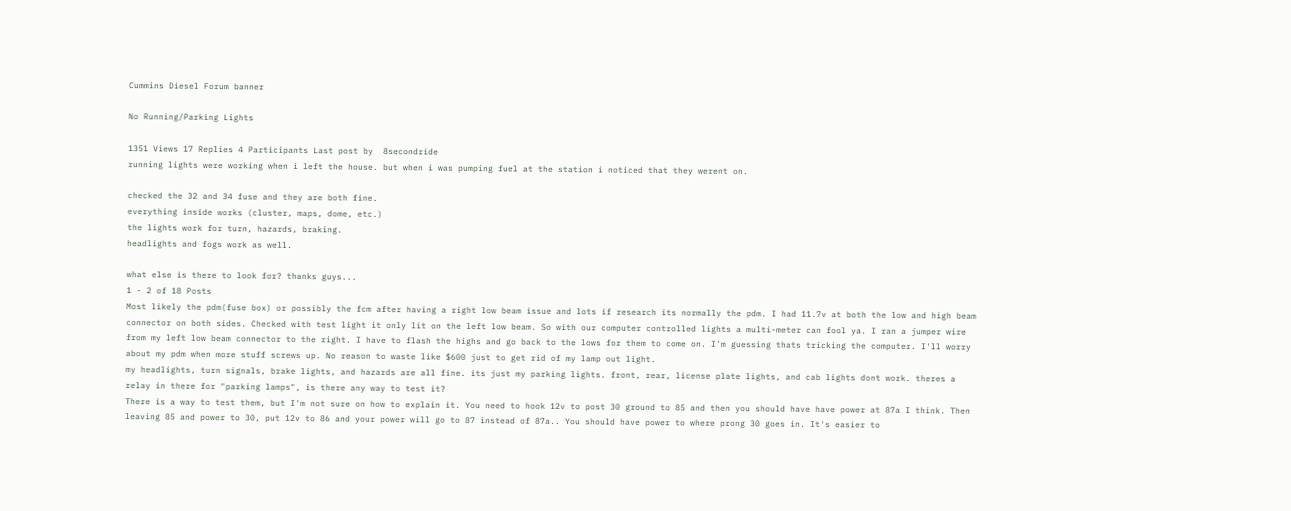Cummins Diesel Forum banner

No Running/Parking Lights

1351 Views 17 Replies 4 Participants Last post by  8secondride
running lights were working when i left the house. but when i was pumping fuel at the station i noticed that they werent on.

checked the 32 and 34 fuse and they are both fine.
everything inside works (cluster, maps, dome, etc.)
the lights work for turn, hazards, braking.
headlights and fogs work as well.

what else is there to look for? thanks guys...
1 - 2 of 18 Posts
Most likely the pdm(fuse box) or possibly the fcm after having a right low beam issue and lots if research its normally the pdm. I had 11.7v at both the low and high beam connector on both sides. Checked with test light it only lit on the left low beam. So with our computer controlled lights a multi-meter can fool ya. I ran a jumper wire from my left low beam connector to the right. I have to flash the highs and go back to the lows for them to come on. I'm guessing thats tricking the computer. I'll worry about my pdm when more stuff screws up. No reason to waste like $600 just to get rid of my lamp out light.
my headlights, turn signals, brake lights, and hazards are all fine. its just my parking lights. front, rear, license plate lights, and cab lights dont work. theres a relay in there for "parking lamps", is there any way to test it?
There is a way to test them, but I'm not sure on how to explain it. You need to hook 12v to post 30 ground to 85 and then you should have have power at 87a I think. Then leaving 85 and power to 30, put 12v to 86 and your power will go to 87 instead of 87a.. You should have power to where prong 30 goes in. It's easier to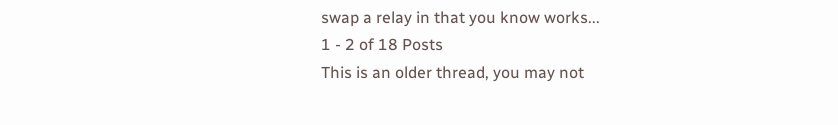swap a relay in that you know works...
1 - 2 of 18 Posts
This is an older thread, you may not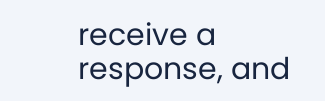receive a response, and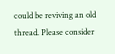could be reviving an old thread. Please consider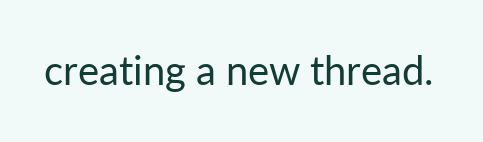creating a new thread.